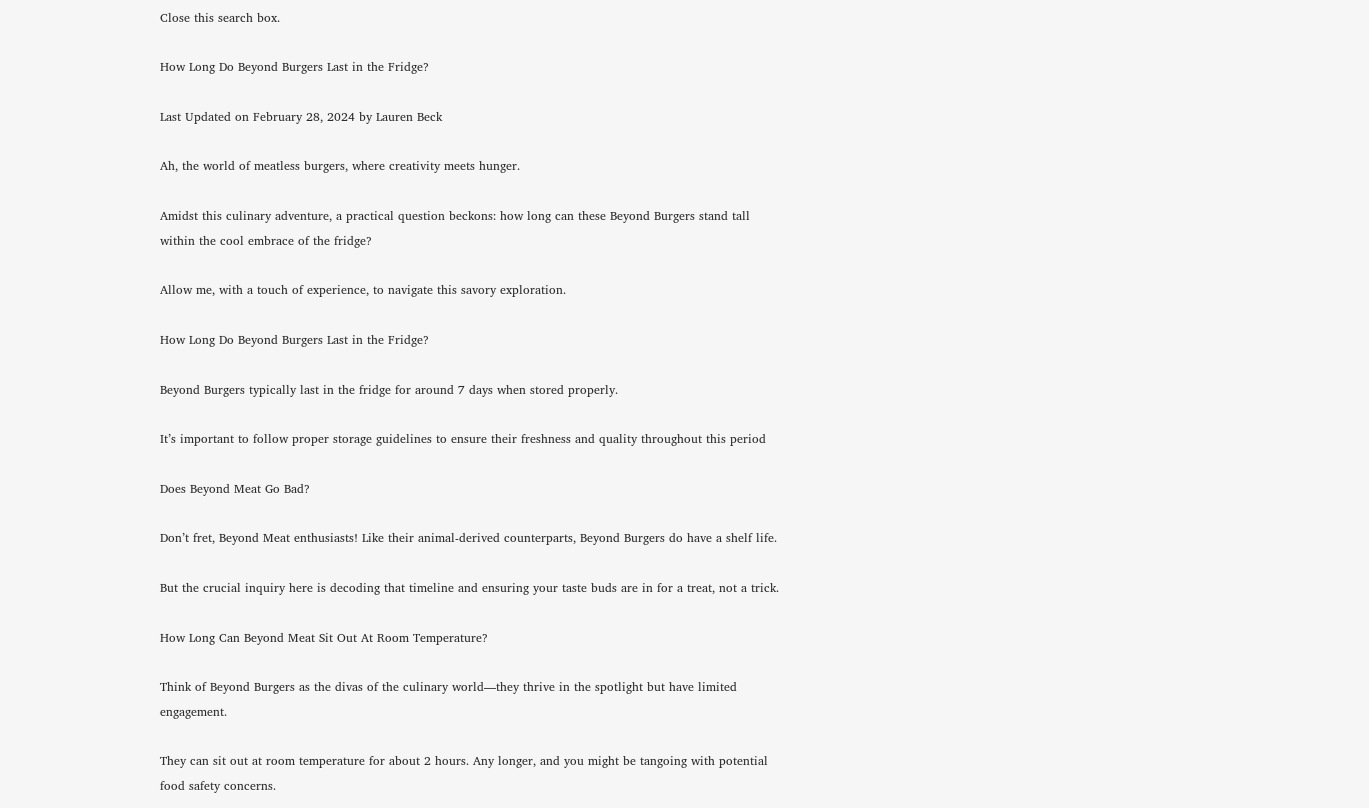Close this search box.

How Long Do Beyond Burgers Last in the Fridge?

Last Updated on February 28, 2024 by Lauren Beck

Ah, the world of meatless burgers, where creativity meets hunger.

Amidst this culinary adventure, a practical question beckons: how long can these Beyond Burgers stand tall within the cool embrace of the fridge?

Allow me, with a touch of experience, to navigate this savory exploration.

How Long Do Beyond Burgers Last in the Fridge?

Beyond Burgers typically last in the fridge for around 7 days when stored properly.

It’s important to follow proper storage guidelines to ensure their freshness and quality throughout this period

Does Beyond Meat Go Bad?

Don’t fret, Beyond Meat enthusiasts! Like their animal-derived counterparts, Beyond Burgers do have a shelf life.

But the crucial inquiry here is decoding that timeline and ensuring your taste buds are in for a treat, not a trick.

How Long Can Beyond Meat Sit Out At Room Temperature?

Think of Beyond Burgers as the divas of the culinary world—they thrive in the spotlight but have limited engagement.

They can sit out at room temperature for about 2 hours. Any longer, and you might be tangoing with potential food safety concerns.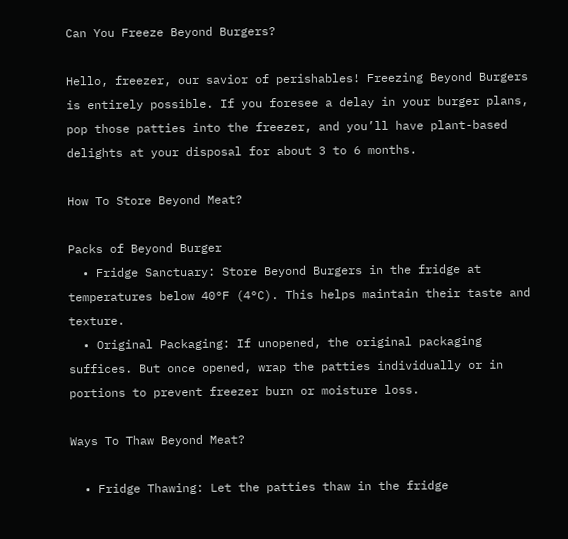Can You Freeze Beyond Burgers?

Hello, freezer, our savior of perishables! Freezing Beyond Burgers is entirely possible. If you foresee a delay in your burger plans, pop those patties into the freezer, and you’ll have plant-based delights at your disposal for about 3 to 6 months.

How To Store Beyond Meat?

Packs of Beyond Burger
  • Fridge Sanctuary: Store Beyond Burgers in the fridge at temperatures below 40°F (4°C). This helps maintain their taste and texture.
  • Original Packaging: If unopened, the original packaging suffices. But once opened, wrap the patties individually or in portions to prevent freezer burn or moisture loss.

Ways To Thaw Beyond Meat?

  • Fridge Thawing: Let the patties thaw in the fridge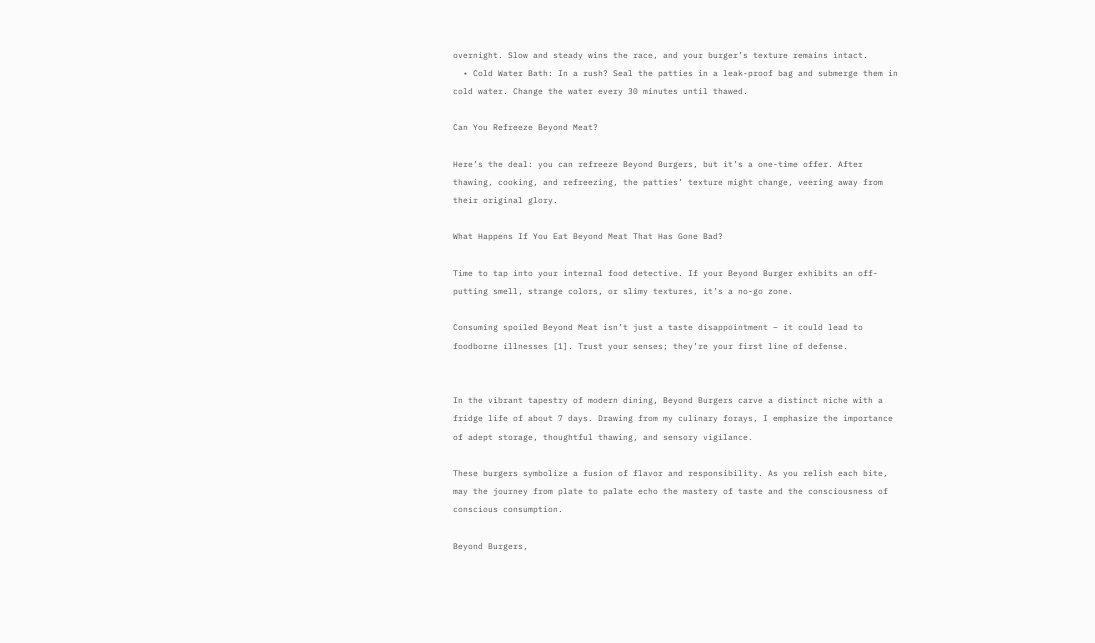overnight. Slow and steady wins the race, and your burger’s texture remains intact.
  • Cold Water Bath: In a rush? Seal the patties in a leak-proof bag and submerge them in cold water. Change the water every 30 minutes until thawed.

Can You Refreeze Beyond Meat?

Here’s the deal: you can refreeze Beyond Burgers, but it’s a one-time offer. After thawing, cooking, and refreezing, the patties’ texture might change, veering away from their original glory.

What Happens If You Eat Beyond Meat That Has Gone Bad?

Time to tap into your internal food detective. If your Beyond Burger exhibits an off-putting smell, strange colors, or slimy textures, it’s a no-go zone.

Consuming spoiled Beyond Meat isn’t just a taste disappointment – it could lead to foodborne illnesses [1]. Trust your senses; they’re your first line of defense.


In the vibrant tapestry of modern dining, Beyond Burgers carve a distinct niche with a fridge life of about 7 days. Drawing from my culinary forays, I emphasize the importance of adept storage, thoughtful thawing, and sensory vigilance.

These burgers symbolize a fusion of flavor and responsibility. As you relish each bite, may the journey from plate to palate echo the mastery of taste and the consciousness of conscious consumption.

Beyond Burgers,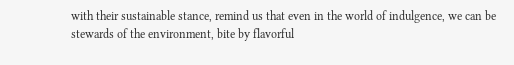with their sustainable stance, remind us that even in the world of indulgence, we can be stewards of the environment, bite by flavorful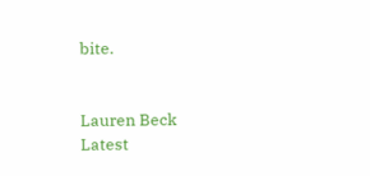bite.


Lauren Beck
Latest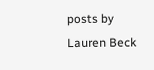posts by Lauren Beck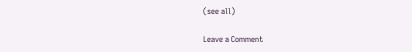(see all)

Leave a Comment